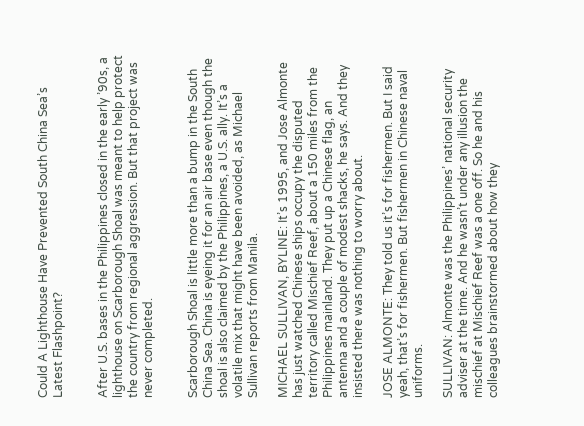Could A Lighthouse Have Prevented South China Sea’s Latest Flashpoint?


After U.S. bases in the Philippines closed in the early ’90s, a lighthouse on Scarborough Shoal was meant to help protect the country from regional aggression. But that project was never completed.


Scarborough Shoal is little more than a bump in the South China Sea. China is eyeing it for an air base even though the shoal is also claimed by the Philippines, a U.S. ally. It’s a volatile mix that might have been avoided, as Michael Sullivan reports from Manila.

MICHAEL SULLIVAN, BYLINE: It’s 1995, and Jose Almonte has just watched Chinese ships occupy the disputed territory called Mischief Reef, about a 150 miles from the Philippines mainland. They put up a Chinese flag, an antenna and a couple of modest shacks, he says. And they insisted there was nothing to worry about.

JOSE ALMONTE: They told us it’s for fishermen. But I said yeah, that’s for fishermen. But fishermen in Chinese naval uniforms.

SULLIVAN: Almonte was the Philippines’ national security adviser at the time. And he wasn’t under any illusion the mischief at Mischief Reef was a one off. So he and his colleagues brainstormed about how they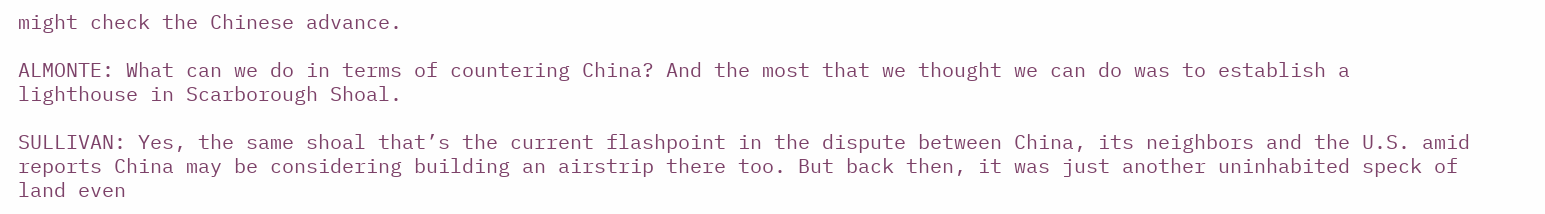might check the Chinese advance.

ALMONTE: What can we do in terms of countering China? And the most that we thought we can do was to establish a lighthouse in Scarborough Shoal.

SULLIVAN: Yes, the same shoal that’s the current flashpoint in the dispute between China, its neighbors and the U.S. amid reports China may be considering building an airstrip there too. But back then, it was just another uninhabited speck of land even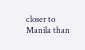closer to Manila than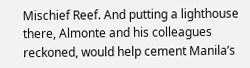Mischief Reef. And putting a lighthouse there, Almonte and his colleagues reckoned, would help cement Manila’s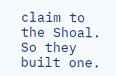claim to the Shoal. So they built one.